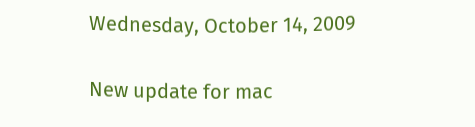Wednesday, October 14, 2009

New update for mac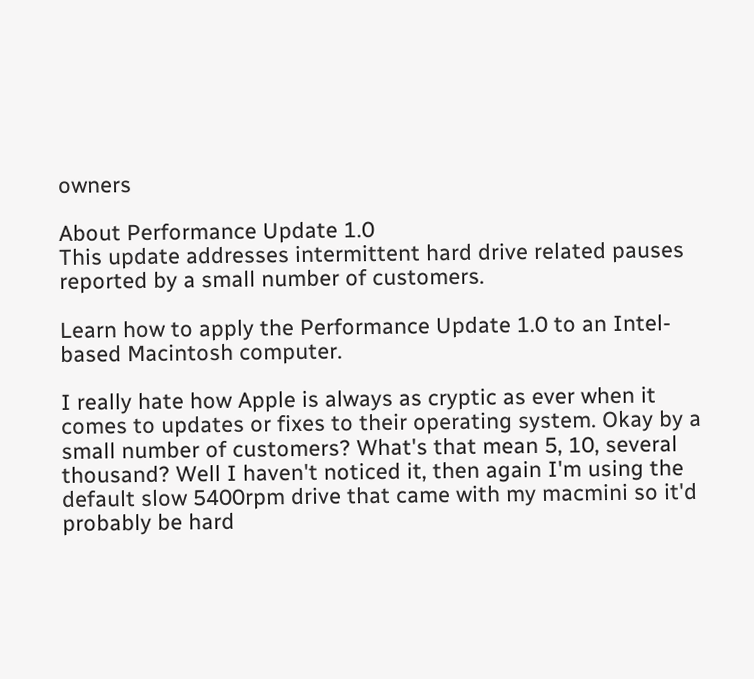owners

About Performance Update 1.0
This update addresses intermittent hard drive related pauses reported by a small number of customers.

Learn how to apply the Performance Update 1.0 to an Intel-based Macintosh computer.

I really hate how Apple is always as cryptic as ever when it comes to updates or fixes to their operating system. Okay by a small number of customers? What's that mean 5, 10, several thousand? Well I haven't noticed it, then again I'm using the default slow 5400rpm drive that came with my macmini so it'd probably be hard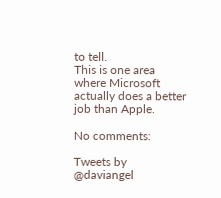to tell.
This is one area where Microsoft actually does a better job than Apple.

No comments:

Tweets by @daviangel